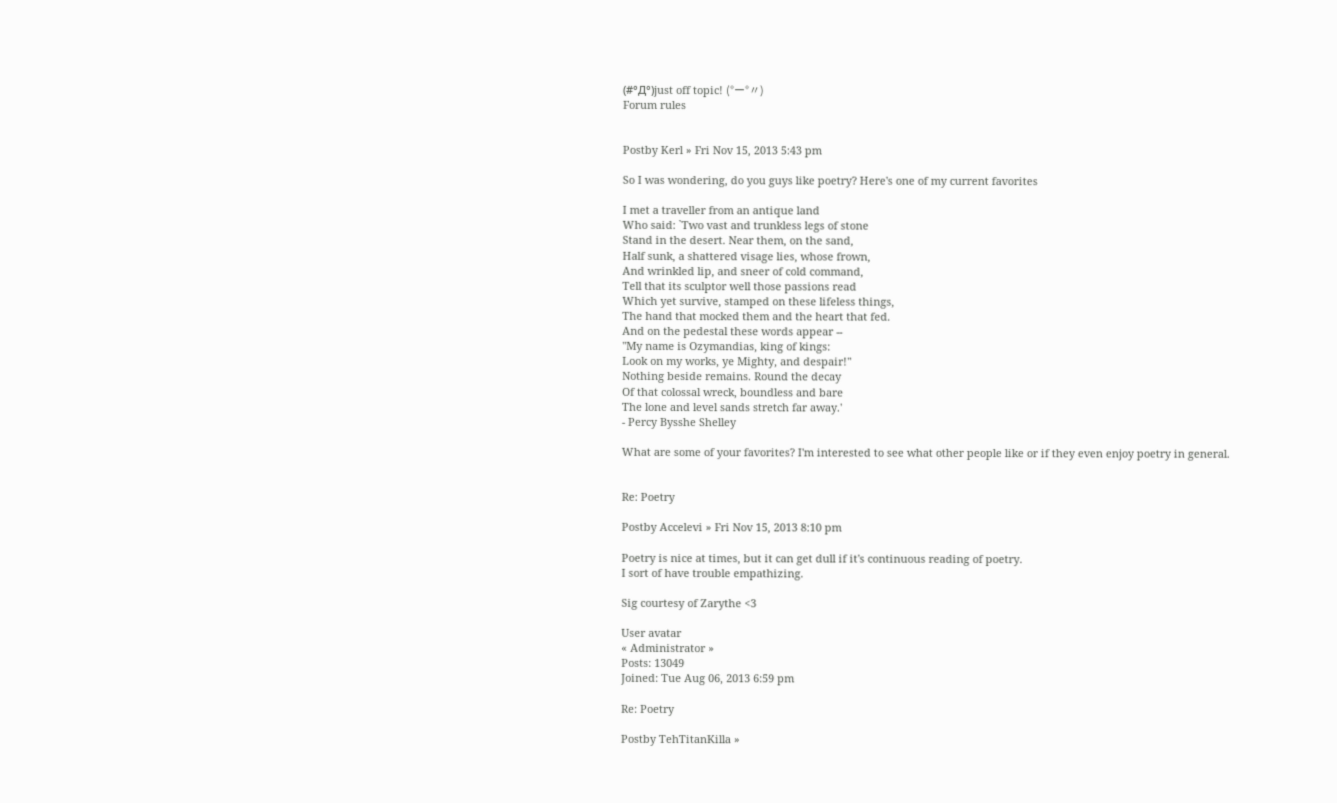(#°Д°)just off topic! (°ー°〃)
Forum rules


Postby Kerl » Fri Nov 15, 2013 5:43 pm

So I was wondering, do you guys like poetry? Here's one of my current favorites

I met a traveller from an antique land
Who said: `Two vast and trunkless legs of stone
Stand in the desert. Near them, on the sand,
Half sunk, a shattered visage lies, whose frown,
And wrinkled lip, and sneer of cold command,
Tell that its sculptor well those passions read
Which yet survive, stamped on these lifeless things,
The hand that mocked them and the heart that fed.
And on the pedestal these words appear --
"My name is Ozymandias, king of kings:
Look on my works, ye Mighty, and despair!"
Nothing beside remains. Round the decay
Of that colossal wreck, boundless and bare
The lone and level sands stretch far away.'
- Percy Bysshe Shelley

What are some of your favorites? I'm interested to see what other people like or if they even enjoy poetry in general.


Re: Poetry

Postby Accelevi » Fri Nov 15, 2013 8:10 pm

Poetry is nice at times, but it can get dull if it's continuous reading of poetry.
I sort of have trouble empathizing.

Sig courtesy of Zarythe <3

User avatar
« Administrator »
Posts: 13049
Joined: Tue Aug 06, 2013 6:59 pm

Re: Poetry

Postby TehTitanKilla »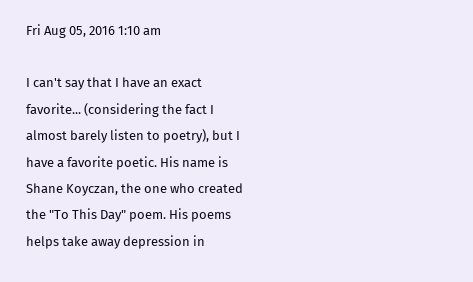Fri Aug 05, 2016 1:10 am

I can't say that I have an exact favorite... (considering the fact I almost barely listen to poetry), but I have a favorite poetic. His name is Shane Koyczan, the one who created the "To This Day" poem. His poems helps take away depression in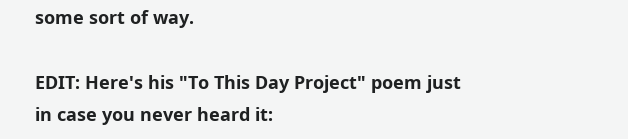some sort of way.

EDIT: Here's his "To This Day Project" poem just in case you never heard it: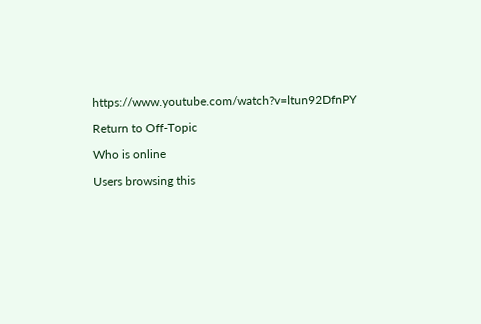https://www.youtube.com/watch?v=ltun92DfnPY

Return to Off-Topic

Who is online

Users browsing this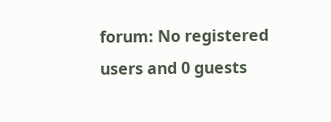forum: No registered users and 0 guests